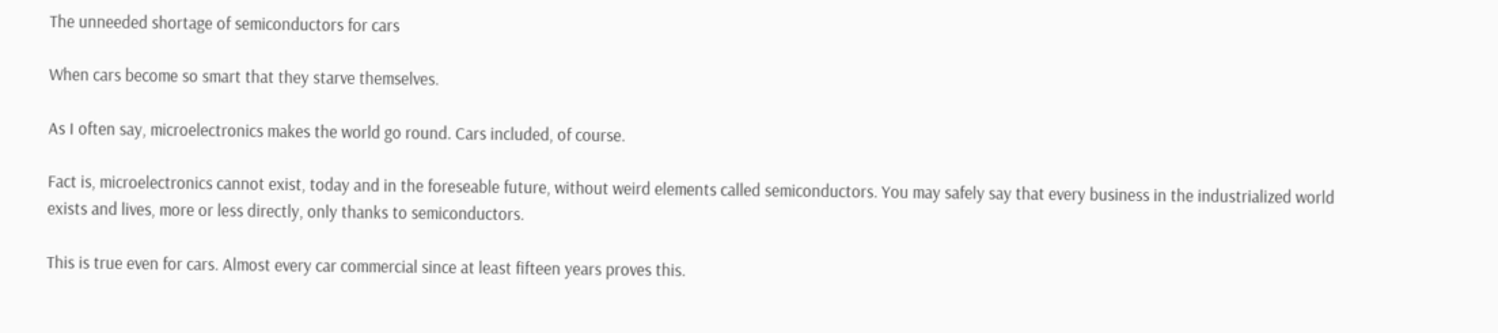The unneeded shortage of semiconductors for cars

When cars become so smart that they starve themselves.

As I often say, microelectronics makes the world go round. Cars included, of course.

Fact is, microelectronics cannot exist, today and in the foreseable future, without weird elements called semiconductors. You may safely say that every business in the industrialized world exists and lives, more or less directly, only thanks to semiconductors.

This is true even for cars. Almost every car commercial since at least fifteen years proves this.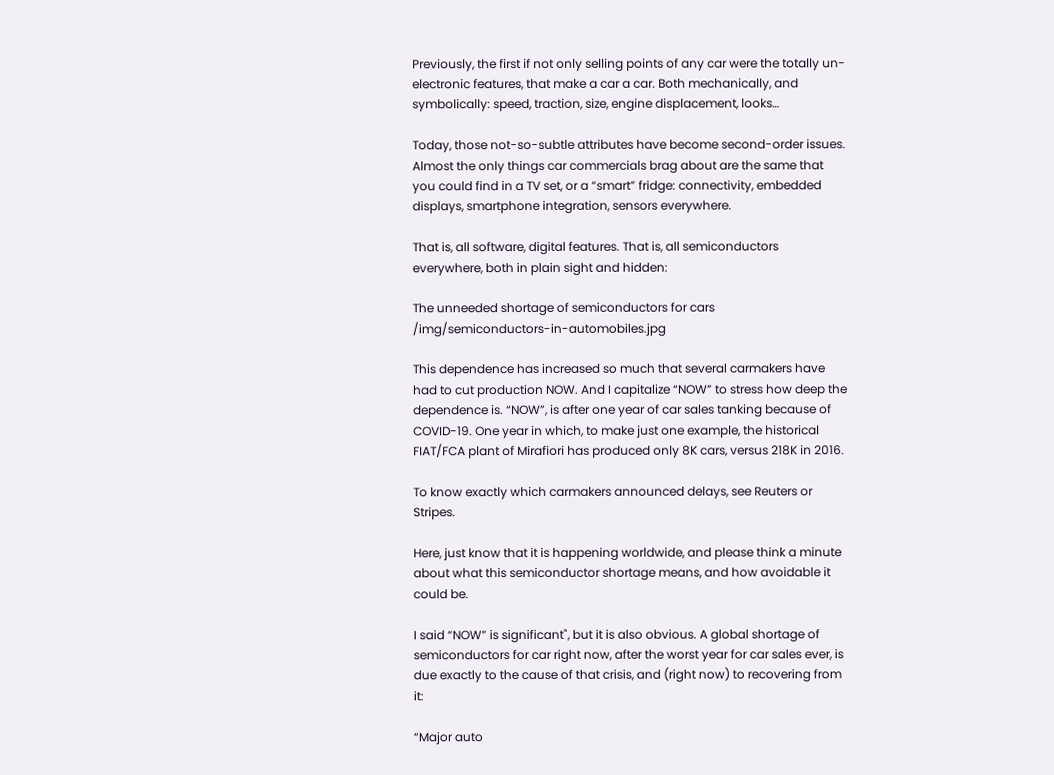Previously, the first if not only selling points of any car were the totally un-electronic features, that make a car a car. Both mechanically, and symbolically: speed, traction, size, engine displacement, looks…

Today, those not-so-subtle attributes have become second-order issues. Almost the only things car commercials brag about are the same that you could find in a TV set, or a “smart” fridge: connectivity, embedded displays, smartphone integration, sensors everywhere.

That is, all software, digital features. That is, all semiconductors everywhere, both in plain sight and hidden:

The unneeded shortage of semiconductors for cars /img/semiconductors-in-automobiles.jpg

This dependence has increased so much that several carmakers have had to cut production NOW. And I capitalize “NOW” to stress how deep the dependence is. “NOW”, is after one year of car sales tanking because of COVID-19. One year in which, to make just one example, the historical FIAT/FCA plant of Mirafiori has produced only 8K cars, versus 218K in 2016.

To know exactly which carmakers announced delays, see Reuters or Stripes.

Here, just know that it is happening worldwide, and please think a minute about what this semiconductor shortage means, and how avoidable it could be.

I said “NOW” is significant", but it is also obvious. A global shortage of semiconductors for car right now, after the worst year for car sales ever, is due exactly to the cause of that crisis, and (right now) to recovering from it:

“Major auto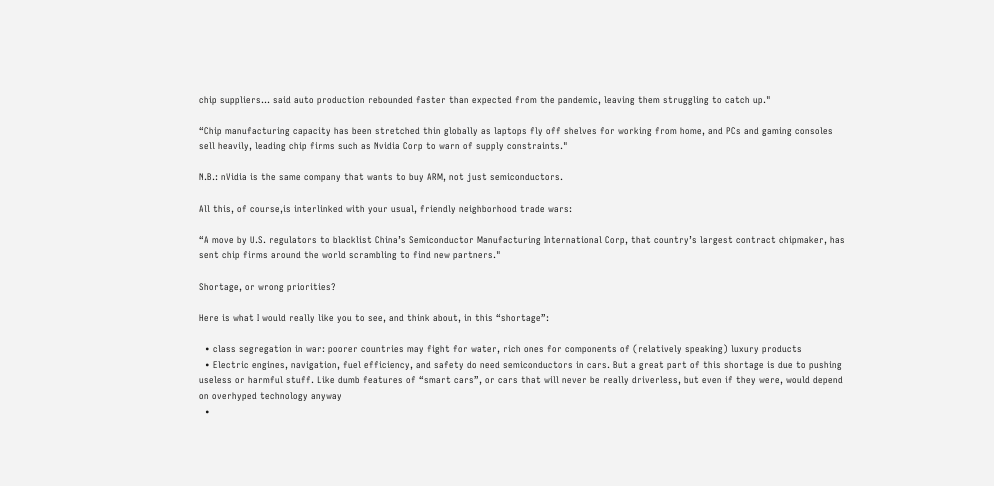chip suppliers… said auto production rebounded faster than expected from the pandemic, leaving them struggling to catch up."

“Chip manufacturing capacity has been stretched thin globally as laptops fly off shelves for working from home, and PCs and gaming consoles sell heavily, leading chip firms such as Nvidia Corp to warn of supply constraints."

N.B.: nVidia is the same company that wants to buy ARM, not just semiconductors.

All this, of course,is interlinked with your usual, friendly neighborhood trade wars:

“A move by U.S. regulators to blacklist China’s Semiconductor Manufacturing International Corp, that country’s largest contract chipmaker, has sent chip firms around the world scrambling to find new partners."

Shortage, or wrong priorities?

Here is what I would really like you to see, and think about, in this “shortage”:

  • class segregation in war: poorer countries may fight for water, rich ones for components of (relatively speaking) luxury products
  • Electric engines, navigation, fuel efficiency, and safety do need semiconductors in cars. But a great part of this shortage is due to pushing useless or harmful stuff. Like dumb features of “smart cars”, or cars that will never be really driverless, but even if they were, would depend on overhyped technology anyway
  •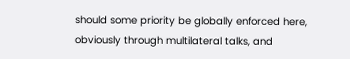should some priority be globally enforced here, obviously through multilateral talks, and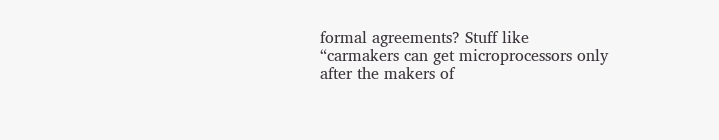formal agreements? Stuff like “carmakers can get microprocessors only after the makers of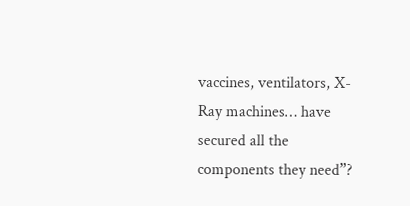vaccines, ventilators, X-Ray machines… have secured all the components they need”?